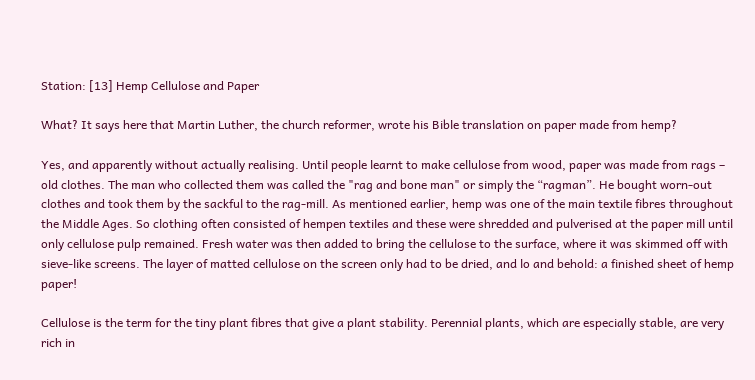Station: [13] Hemp Cellulose and Paper

What? It says here that Martin Luther, the church reformer, wrote his Bible translation on paper made from hemp?

Yes, and apparently without actually realising. Until people learnt to make cellulose from wood, paper was made from rags – old clothes. The man who collected them was called the "rag and bone man" or simply the “ragman”. He bought worn-out clothes and took them by the sackful to the rag-mill. As mentioned earlier, hemp was one of the main textile fibres throughout the Middle Ages. So clothing often consisted of hempen textiles and these were shredded and pulverised at the paper mill until only cellulose pulp remained. Fresh water was then added to bring the cellulose to the surface, where it was skimmed off with sieve-like screens. The layer of matted cellulose on the screen only had to be dried, and lo and behold: a finished sheet of hemp paper!

Cellulose is the term for the tiny plant fibres that give a plant stability. Perennial plants, which are especially stable, are very rich in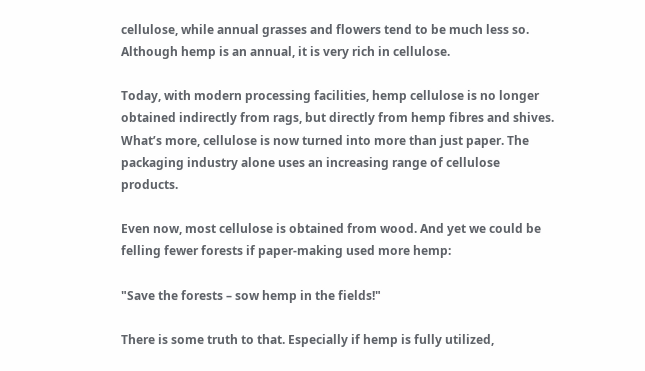cellulose, while annual grasses and flowers tend to be much less so. Although hemp is an annual, it is very rich in cellulose.

Today, with modern processing facilities, hemp cellulose is no longer obtained indirectly from rags, but directly from hemp fibres and shives. What’s more, cellulose is now turned into more than just paper. The packaging industry alone uses an increasing range of cellulose products.

Even now, most cellulose is obtained from wood. And yet we could be felling fewer forests if paper-making used more hemp:

"Save the forests – sow hemp in the fields!"

There is some truth to that. Especially if hemp is fully utilized,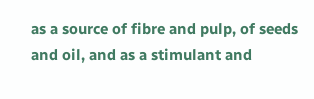as a source of fibre and pulp, of seeds and oil, and as a stimulant and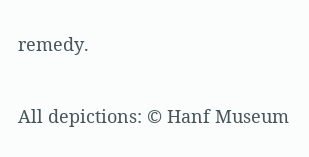remedy.

All depictions: © Hanf Museum